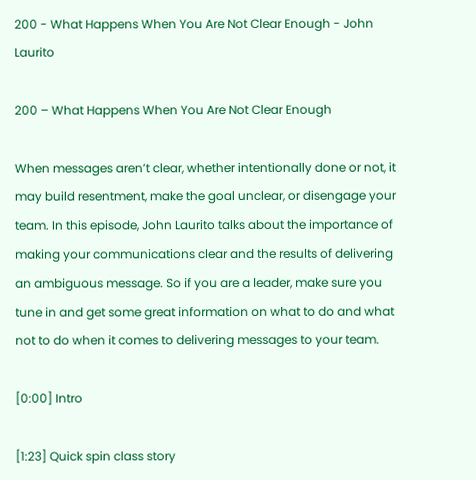200 - What Happens When You Are Not Clear Enough - John Laurito

200 – What Happens When You Are Not Clear Enough

When messages aren’t clear, whether intentionally done or not, it may build resentment, make the goal unclear, or disengage your team. In this episode, John Laurito talks about the importance of making your communications clear and the results of delivering an ambiguous message. So if you are a leader, make sure you tune in and get some great information on what to do and what not to do when it comes to delivering messages to your team.

[0:00] Intro

[1:23] Quick spin class story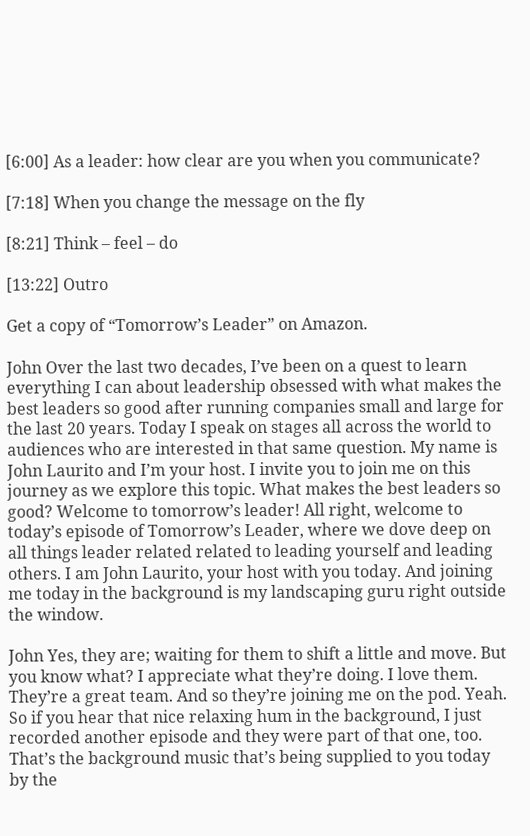[6:00] As a leader: how clear are you when you communicate?

[7:18] When you change the message on the fly

[8:21] Think – feel – do

[13:22] Outro

Get a copy of “Tomorrow’s Leader” on Amazon.

John Over the last two decades, I’ve been on a quest to learn everything I can about leadership obsessed with what makes the best leaders so good after running companies small and large for the last 20 years. Today I speak on stages all across the world to audiences who are interested in that same question. My name is John Laurito and I’m your host. I invite you to join me on this journey as we explore this topic. What makes the best leaders so good? Welcome to tomorrow’s leader! All right, welcome to today’s episode of Tomorrow’s Leader, where we dove deep on all things leader related related to leading yourself and leading others. I am John Laurito, your host with you today. And joining me today in the background is my landscaping guru right outside the window.

John Yes, they are; waiting for them to shift a little and move. But you know what? I appreciate what they’re doing. I love them. They’re a great team. And so they’re joining me on the pod. Yeah. So if you hear that nice relaxing hum in the background, I just recorded another episode and they were part of that one, too. That’s the background music that’s being supplied to you today by the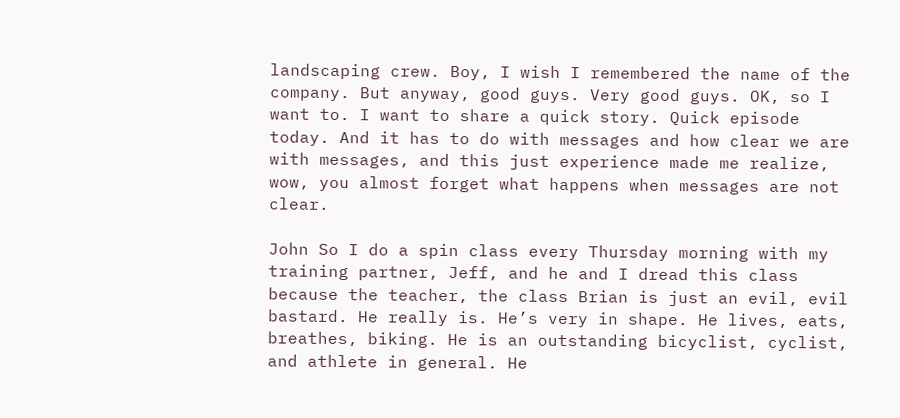landscaping crew. Boy, I wish I remembered the name of the company. But anyway, good guys. Very good guys. OK, so I want to. I want to share a quick story. Quick episode today. And it has to do with messages and how clear we are with messages, and this just experience made me realize, wow, you almost forget what happens when messages are not clear.

John So I do a spin class every Thursday morning with my training partner, Jeff, and he and I dread this class because the teacher, the class Brian is just an evil, evil bastard. He really is. He’s very in shape. He lives, eats, breathes, biking. He is an outstanding bicyclist, cyclist, and athlete in general. He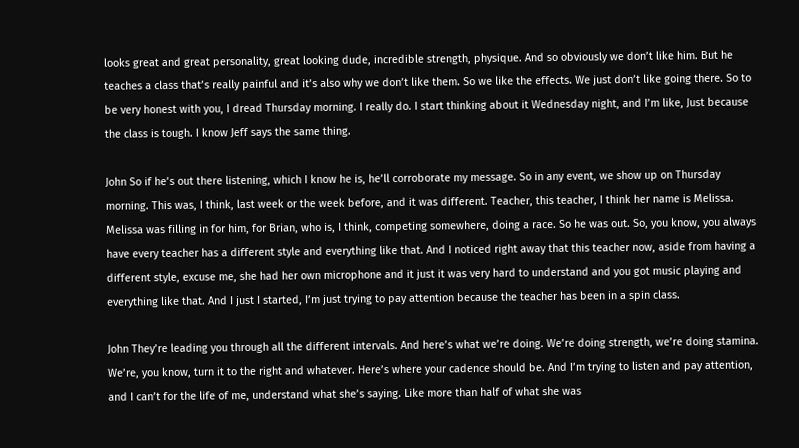looks great and great personality, great looking dude, incredible strength, physique. And so obviously we don’t like him. But he teaches a class that’s really painful and it’s also why we don’t like them. So we like the effects. We just don’t like going there. So to be very honest with you, I dread Thursday morning. I really do. I start thinking about it Wednesday night, and I’m like, Just because the class is tough. I know Jeff says the same thing.

John So if he’s out there listening, which I know he is, he’ll corroborate my message. So in any event, we show up on Thursday morning. This was, I think, last week or the week before, and it was different. Teacher, this teacher, I think her name is Melissa. Melissa was filling in for him, for Brian, who is, I think, competing somewhere, doing a race. So he was out. So, you know, you always have every teacher has a different style and everything like that. And I noticed right away that this teacher now, aside from having a different style, excuse me, she had her own microphone and it just it was very hard to understand and you got music playing and everything like that. And I just I started, I’m just trying to pay attention because the teacher has been in a spin class.

John They’re leading you through all the different intervals. And here’s what we’re doing. We’re doing strength, we’re doing stamina. We’re, you know, turn it to the right and whatever. Here’s where your cadence should be. And I’m trying to listen and pay attention, and I can’t for the life of me, understand what she’s saying. Like more than half of what she was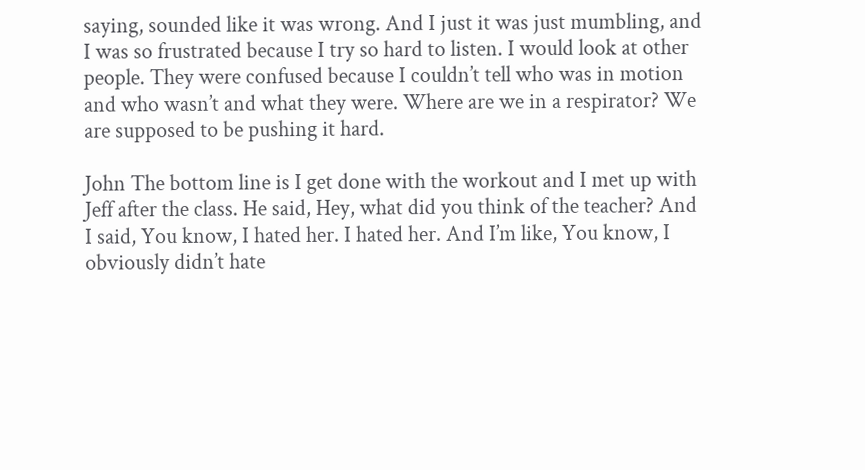saying, sounded like it was wrong. And I just it was just mumbling, and I was so frustrated because I try so hard to listen. I would look at other people. They were confused because I couldn’t tell who was in motion and who wasn’t and what they were. Where are we in a respirator? We are supposed to be pushing it hard.

John The bottom line is I get done with the workout and I met up with Jeff after the class. He said, Hey, what did you think of the teacher? And I said, You know, I hated her. I hated her. And I’m like, You know, I obviously didn’t hate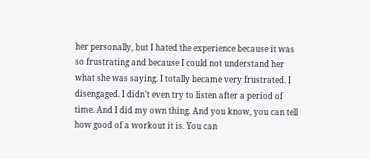her personally, but I hated the experience because it was so frustrating and because I could not understand her what she was saying. I totally became very frustrated. I disengaged. I didn’t even try to listen after a period of time. And I did my own thing. And you know, you can tell how good of a workout it is. You can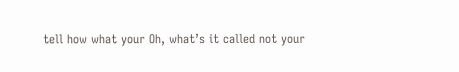tell how what your Oh, what’s it called not your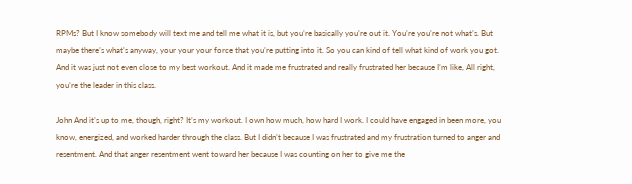RPMs? But I know somebody will text me and tell me what it is, but you’re basically you’re out it. You’re you’re not what’s. But maybe there’s what’s anyway, your your your force that you’re putting into it. So you can kind of tell what kind of work you got. And it was just not even close to my best workout. And it made me frustrated and really frustrated her because I’m like, All right, you’re the leader in this class.

John And it’s up to me, though, right? It’s my workout. I own how much, how hard I work. I could have engaged in been more, you know, energized, and worked harder through the class. But I didn’t because I was frustrated and my frustration turned to anger and resentment. And that anger resentment went toward her because I was counting on her to give me the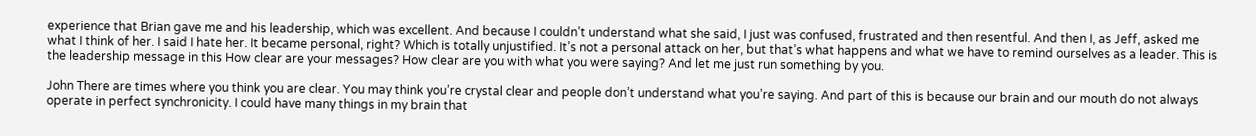experience that Brian gave me and his leadership, which was excellent. And because I couldn’t understand what she said, I just was confused, frustrated and then resentful. And then I, as Jeff, asked me what I think of her. I said I hate her. It became personal, right? Which is totally unjustified. It’s not a personal attack on her, but that’s what happens and what we have to remind ourselves as a leader. This is the leadership message in this How clear are your messages? How clear are you with what you were saying? And let me just run something by you.

John There are times where you think you are clear. You may think you’re crystal clear and people don’t understand what you’re saying. And part of this is because our brain and our mouth do not always operate in perfect synchronicity. I could have many things in my brain that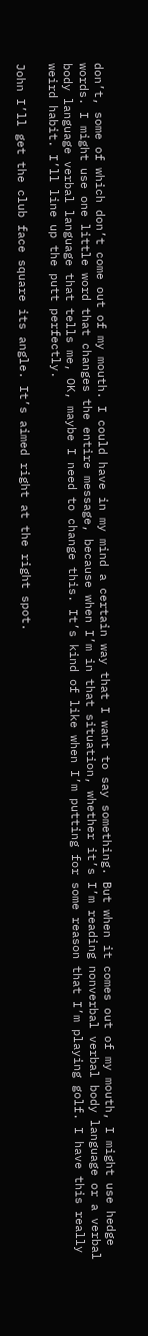don’t, some of which don’t come out of my mouth. I could have in my mind a certain way that I want to say something. But when it comes out of my mouth, I might use hedge words. I might use one little word that changes the entire message, because when I’m in that situation, whether it’s I’m reading nonverbal verbal body language or a verbal body language verbal language that tells me, OK, maybe I need to change this. It’s kind of like when I’m putting for some reason that I’m playing golf. I have this really weird habit. I’ll line up the putt perfectly.

John I’ll get the club face square its angle. It’s aimed right at the right spot.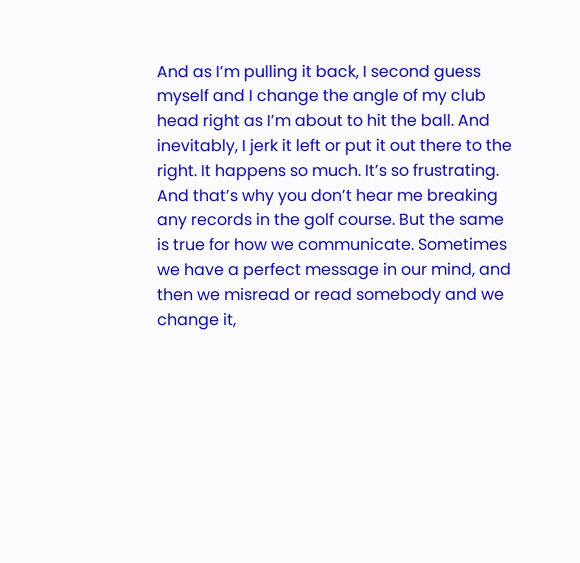And as I’m pulling it back, I second guess myself and I change the angle of my club head right as I’m about to hit the ball. And inevitably, I jerk it left or put it out there to the right. It happens so much. It’s so frustrating. And that’s why you don’t hear me breaking any records in the golf course. But the same is true for how we communicate. Sometimes we have a perfect message in our mind, and then we misread or read somebody and we change it,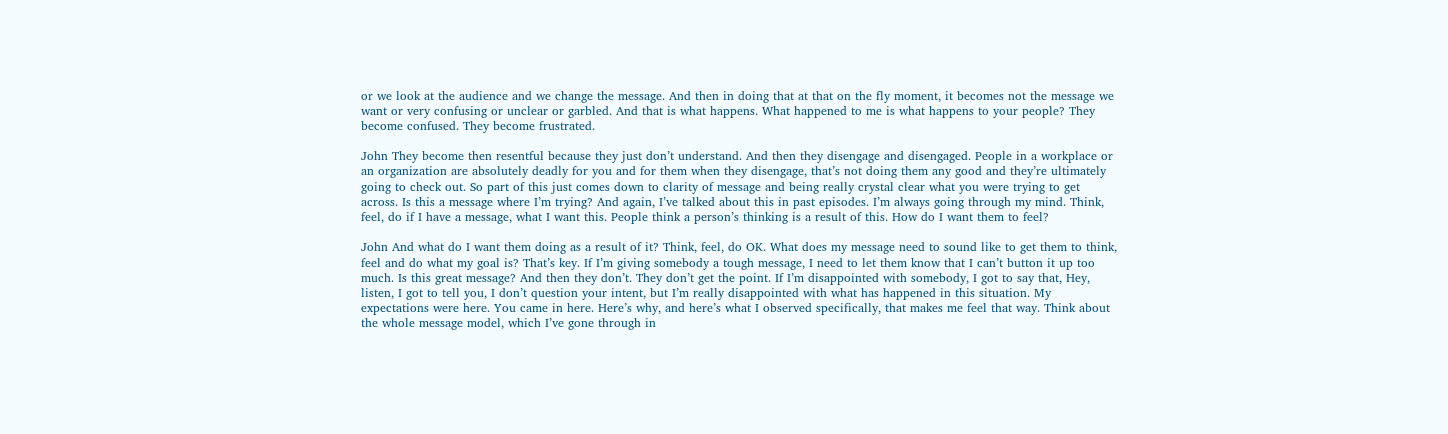or we look at the audience and we change the message. And then in doing that at that on the fly moment, it becomes not the message we want or very confusing or unclear or garbled. And that is what happens. What happened to me is what happens to your people? They become confused. They become frustrated.

John They become then resentful because they just don’t understand. And then they disengage and disengaged. People in a workplace or an organization are absolutely deadly for you and for them when they disengage, that’s not doing them any good and they’re ultimately going to check out. So part of this just comes down to clarity of message and being really crystal clear what you were trying to get across. Is this a message where I’m trying? And again, I’ve talked about this in past episodes. I’m always going through my mind. Think, feel, do if I have a message, what I want this. People think a person’s thinking is a result of this. How do I want them to feel?

John And what do I want them doing as a result of it? Think, feel, do OK. What does my message need to sound like to get them to think, feel and do what my goal is? That’s key. If I’m giving somebody a tough message, I need to let them know that I can’t button it up too much. Is this great message? And then they don’t. They don’t get the point. If I’m disappointed with somebody, I got to say that, Hey, listen, I got to tell you, I don’t question your intent, but I’m really disappointed with what has happened in this situation. My expectations were here. You came in here. Here’s why, and here’s what I observed specifically, that makes me feel that way. Think about the whole message model, which I’ve gone through in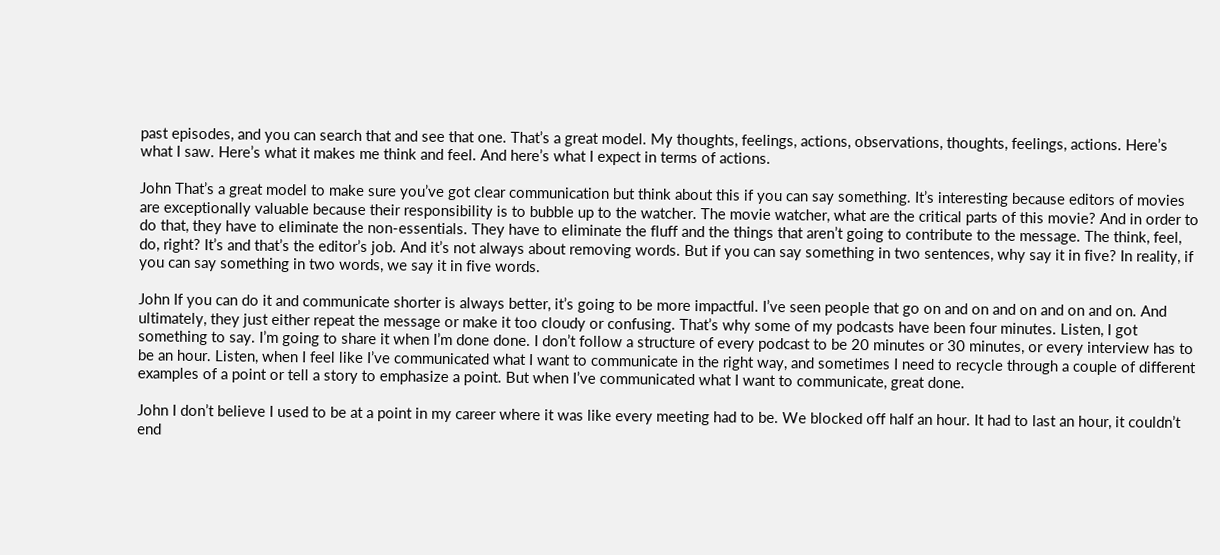past episodes, and you can search that and see that one. That’s a great model. My thoughts, feelings, actions, observations, thoughts, feelings, actions. Here’s what I saw. Here’s what it makes me think and feel. And here’s what I expect in terms of actions.

John That’s a great model to make sure you’ve got clear communication but think about this if you can say something. It’s interesting because editors of movies are exceptionally valuable because their responsibility is to bubble up to the watcher. The movie watcher, what are the critical parts of this movie? And in order to do that, they have to eliminate the non-essentials. They have to eliminate the fluff and the things that aren’t going to contribute to the message. The think, feel, do, right? It’s and that’s the editor’s job. And it’s not always about removing words. But if you can say something in two sentences, why say it in five? In reality, if you can say something in two words, we say it in five words.

John If you can do it and communicate shorter is always better, it’s going to be more impactful. I’ve seen people that go on and on and on and on and on. And ultimately, they just either repeat the message or make it too cloudy or confusing. That’s why some of my podcasts have been four minutes. Listen, I got something to say. I’m going to share it when I’m done done. I don’t follow a structure of every podcast to be 20 minutes or 30 minutes, or every interview has to be an hour. Listen, when I feel like I’ve communicated what I want to communicate in the right way, and sometimes I need to recycle through a couple of different examples of a point or tell a story to emphasize a point. But when I’ve communicated what I want to communicate, great done.

John I don’t believe I used to be at a point in my career where it was like every meeting had to be. We blocked off half an hour. It had to last an hour, it couldn’t end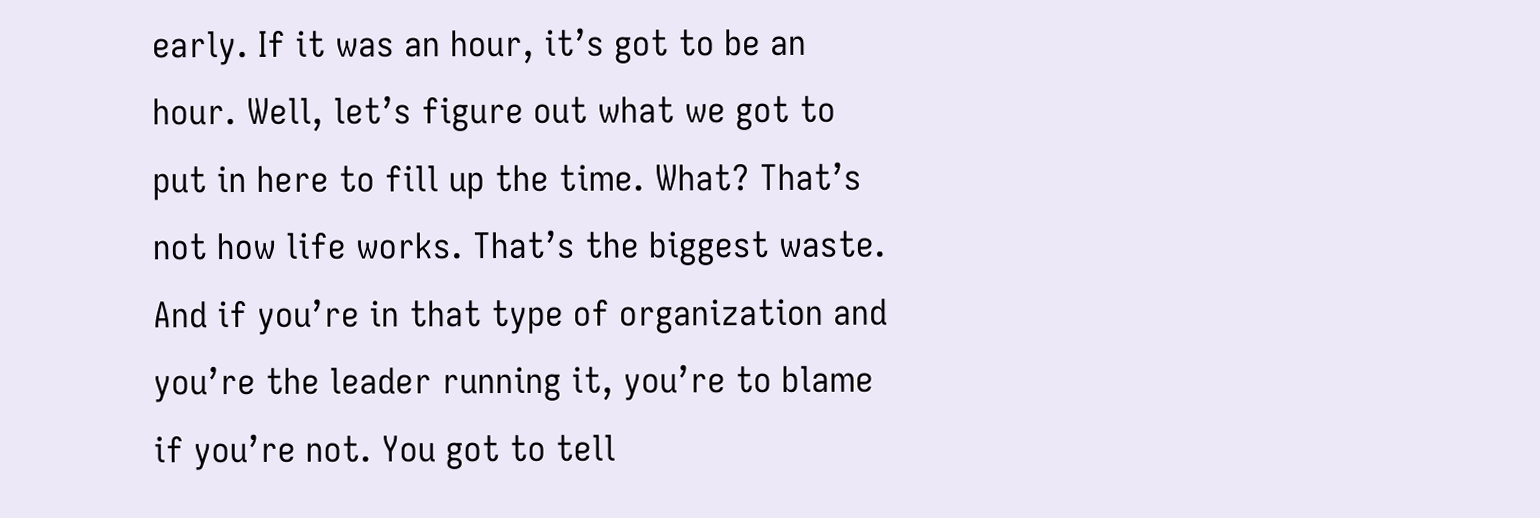early. If it was an hour, it’s got to be an hour. Well, let’s figure out what we got to put in here to fill up the time. What? That’s not how life works. That’s the biggest waste. And if you’re in that type of organization and you’re the leader running it, you’re to blame if you’re not. You got to tell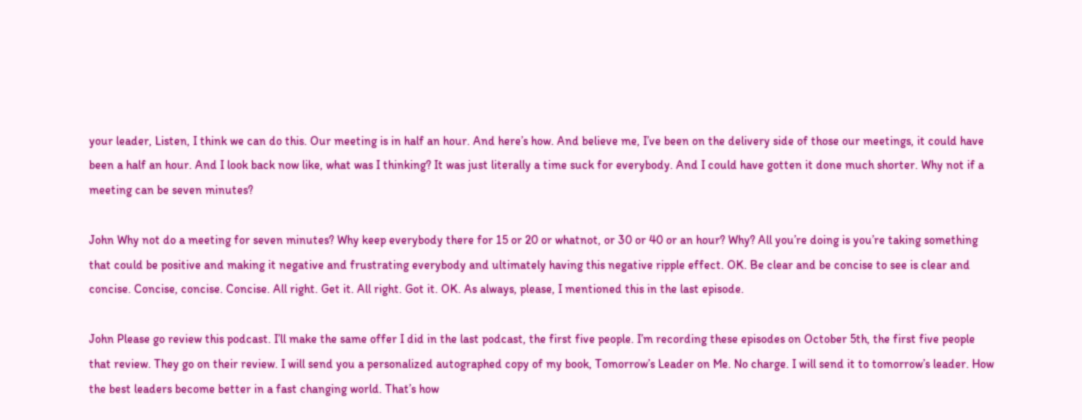your leader, Listen, I think we can do this. Our meeting is in half an hour. And here’s how. And believe me, I’ve been on the delivery side of those our meetings, it could have been a half an hour. And I look back now like, what was I thinking? It was just literally a time suck for everybody. And I could have gotten it done much shorter. Why not if a meeting can be seven minutes?

John Why not do a meeting for seven minutes? Why keep everybody there for 15 or 20 or whatnot, or 30 or 40 or an hour? Why? All you’re doing is you’re taking something that could be positive and making it negative and frustrating everybody and ultimately having this negative ripple effect. OK. Be clear and be concise to see is clear and concise. Concise, concise. Concise. All right. Get it. All right. Got it. OK. As always, please, I mentioned this in the last episode.

John Please go review this podcast. I’ll make the same offer I did in the last podcast, the first five people. I’m recording these episodes on October 5th, the first five people that review. They go on their review. I will send you a personalized autographed copy of my book, Tomorrow’s Leader on Me. No charge. I will send it to tomorrow’s leader. How the best leaders become better in a fast changing world. That’s how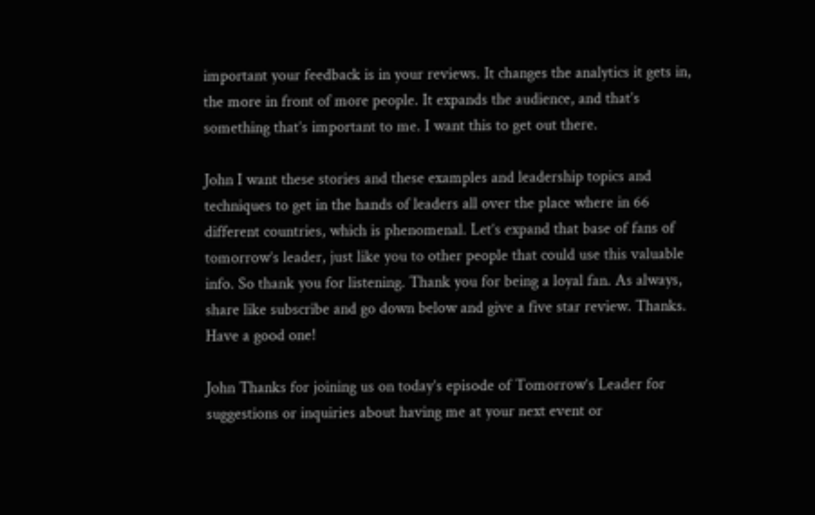important your feedback is in your reviews. It changes the analytics it gets in, the more in front of more people. It expands the audience, and that’s something that’s important to me. I want this to get out there.

John I want these stories and these examples and leadership topics and techniques to get in the hands of leaders all over the place where in 66 different countries, which is phenomenal. Let’s expand that base of fans of tomorrow’s leader, just like you to other people that could use this valuable info. So thank you for listening. Thank you for being a loyal fan. As always, share like subscribe and go down below and give a five star review. Thanks. Have a good one!

John Thanks for joining us on today’s episode of Tomorrow’s Leader for suggestions or inquiries about having me at your next event or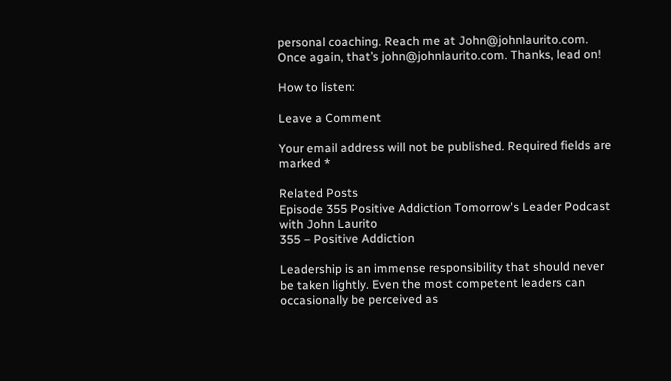personal coaching. Reach me at John@johnlaurito.com. Once again, that’s john@johnlaurito.com. Thanks, lead on!

How to listen:

Leave a Comment

Your email address will not be published. Required fields are marked *

Related Posts
Episode 355 Positive Addiction Tomorrow's Leader Podcast with John Laurito
355 – Positive Addiction

Leadership is an immense responsibility that should never be taken lightly. Even the most competent leaders can occasionally be perceived as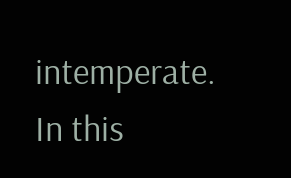intemperate. In this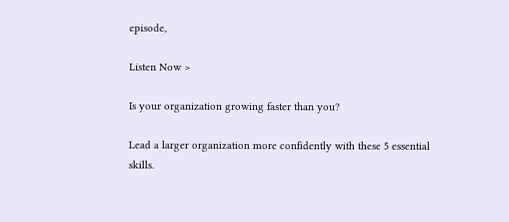episode,

Listen Now >

Is your organization growing faster than you?

Lead a larger organization more confidently with these 5 essential skills.